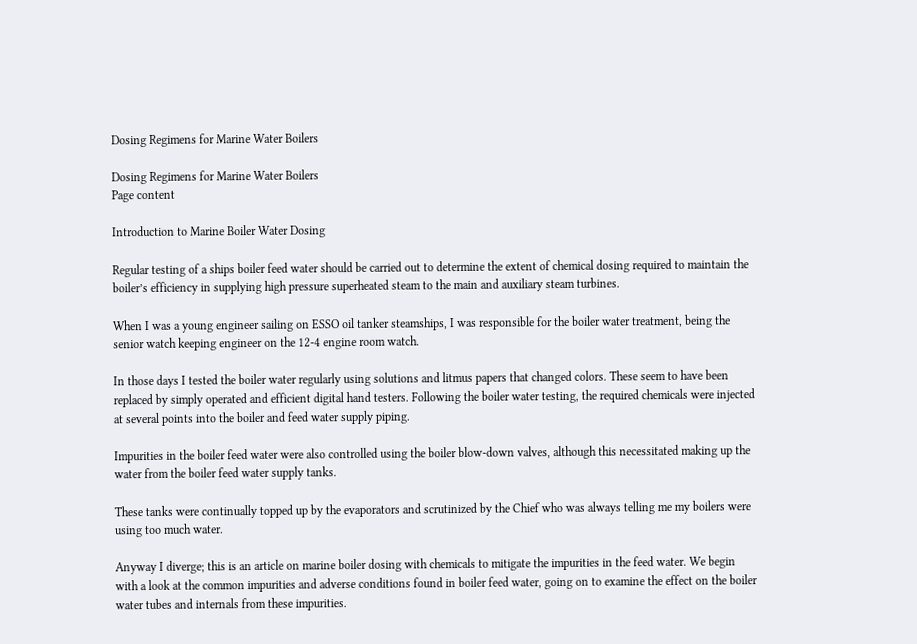Dosing Regimens for Marine Water Boilers

Dosing Regimens for Marine Water Boilers
Page content

Introduction to Marine Boiler Water Dosing

Regular testing of a ships boiler feed water should be carried out to determine the extent of chemical dosing required to maintain the boiler’s efficiency in supplying high pressure superheated steam to the main and auxiliary steam turbines.

When I was a young engineer sailing on ESSO oil tanker steamships, I was responsible for the boiler water treatment, being the senior watch keeping engineer on the 12-4 engine room watch.

In those days I tested the boiler water regularly using solutions and litmus papers that changed colors. These seem to have been replaced by simply operated and efficient digital hand testers. Following the boiler water testing, the required chemicals were injected at several points into the boiler and feed water supply piping.

Impurities in the boiler feed water were also controlled using the boiler blow-down valves, although this necessitated making up the water from the boiler feed water supply tanks.

These tanks were continually topped up by the evaporators and scrutinized by the Chief who was always telling me my boilers were using too much water.

Anyway I diverge; this is an article on marine boiler dosing with chemicals to mitigate the impurities in the feed water. We begin with a look at the common impurities and adverse conditions found in boiler feed water, going on to examine the effect on the boiler water tubes and internals from these impurities.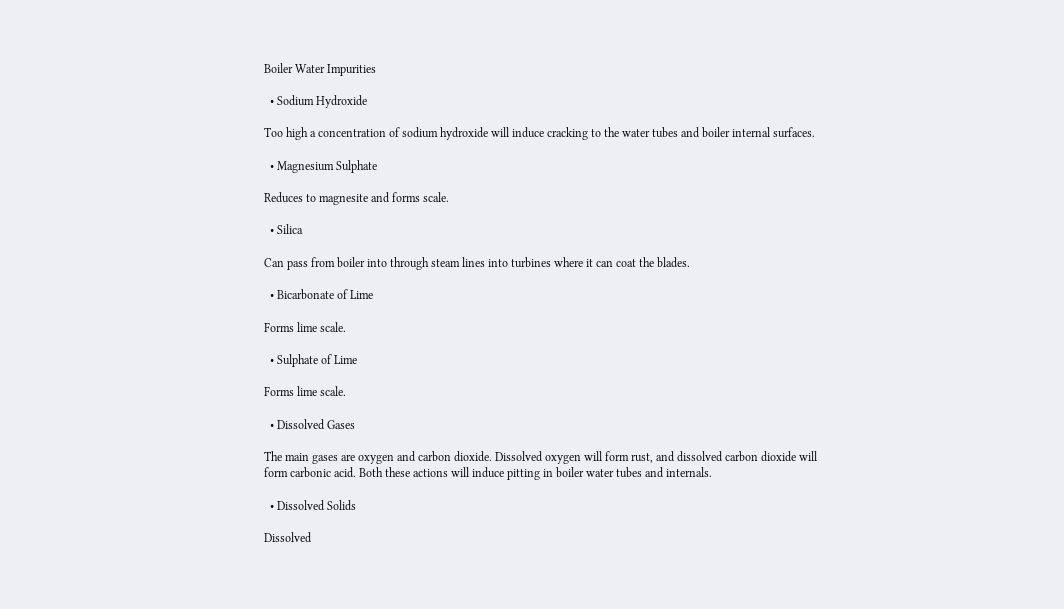Boiler Water Impurities

  • Sodium Hydroxide

Too high a concentration of sodium hydroxide will induce cracking to the water tubes and boiler internal surfaces.

  • Magnesium Sulphate

Reduces to magnesite and forms scale.

  • Silica

Can pass from boiler into through steam lines into turbines where it can coat the blades.

  • Bicarbonate of Lime

Forms lime scale.

  • Sulphate of Lime

Forms lime scale.

  • Dissolved Gases

The main gases are oxygen and carbon dioxide. Dissolved oxygen will form rust, and dissolved carbon dioxide will form carbonic acid. Both these actions will induce pitting in boiler water tubes and internals.

  • Dissolved Solids

Dissolved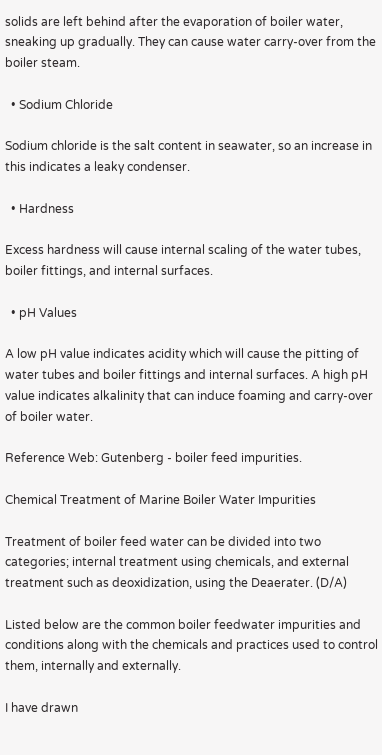solids are left behind after the evaporation of boiler water, sneaking up gradually. They can cause water carry-over from the boiler steam.

  • Sodium Chloride

Sodium chloride is the salt content in seawater, so an increase in this indicates a leaky condenser.

  • Hardness

Excess hardness will cause internal scaling of the water tubes, boiler fittings, and internal surfaces.

  • pH Values

A low pH value indicates acidity which will cause the pitting of water tubes and boiler fittings and internal surfaces. A high pH value indicates alkalinity that can induce foaming and carry-over of boiler water.

Reference Web: Gutenberg - boiler feed impurities.

Chemical Treatment of Marine Boiler Water Impurities

Treatment of boiler feed water can be divided into two categories; internal treatment using chemicals, and external treatment such as deoxidization, using the Deaerater. (D/A)

Listed below are the common boiler feedwater impurities and conditions along with the chemicals and practices used to control them, internally and externally.

I have drawn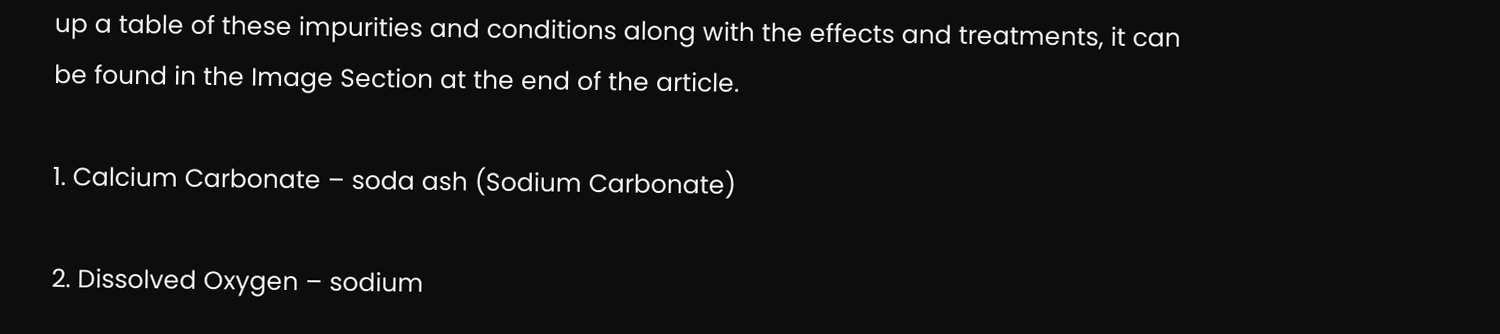up a table of these impurities and conditions along with the effects and treatments, it can be found in the Image Section at the end of the article.

1. Calcium Carbonate – soda ash (Sodium Carbonate)

2. Dissolved Oxygen – sodium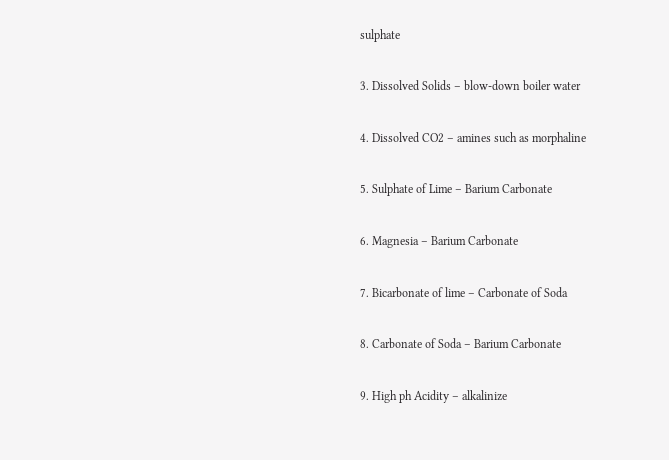sulphate

3. Dissolved Solids – blow-down boiler water

4. Dissolved CO2 – amines such as morphaline

5. Sulphate of Lime – Barium Carbonate

6. Magnesia – Barium Carbonate

7. Bicarbonate of lime – Carbonate of Soda

8. Carbonate of Soda – Barium Carbonate

9. High ph Acidity – alkalinize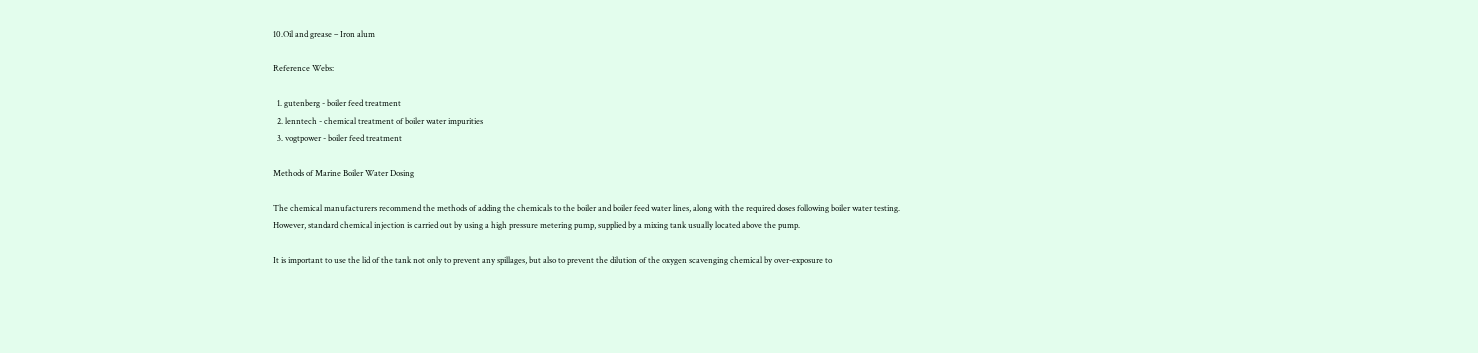10.Oil and grease – Iron alum

Reference Webs:

  1. gutenberg - boiler feed treatment
  2. lenntech - chemical treatment of boiler water impurities
  3. vogtpower - boiler feed treatment

Methods of Marine Boiler Water Dosing

The chemical manufacturers recommend the methods of adding the chemicals to the boiler and boiler feed water lines, along with the required doses following boiler water testing. However, standard chemical injection is carried out by using a high pressure metering pump, supplied by a mixing tank usually located above the pump.

It is important to use the lid of the tank not only to prevent any spillages, but also to prevent the dilution of the oxygen scavenging chemical by over-exposure to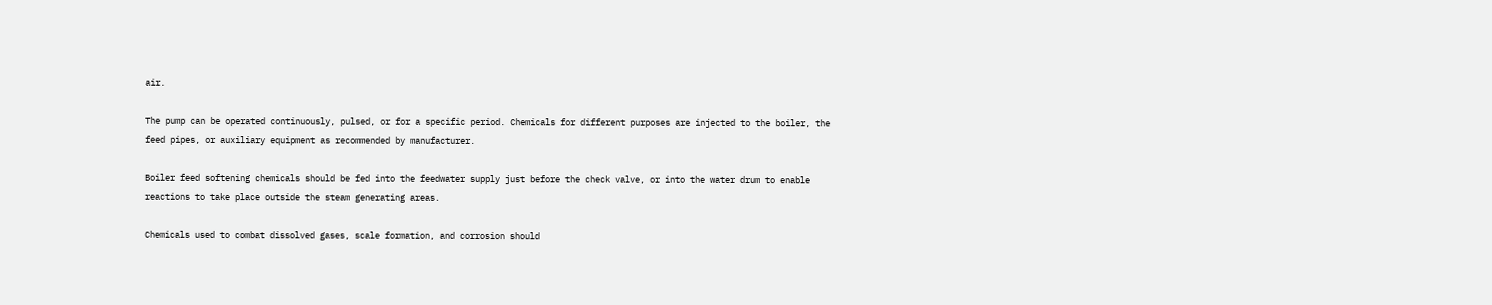air.

The pump can be operated continuously, pulsed, or for a specific period. Chemicals for different purposes are injected to the boiler, the feed pipes, or auxiliary equipment as recommended by manufacturer.

Boiler feed softening chemicals should be fed into the feedwater supply just before the check valve, or into the water drum to enable reactions to take place outside the steam generating areas.

Chemicals used to combat dissolved gases, scale formation, and corrosion should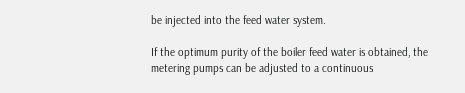be injected into the feed water system.

If the optimum purity of the boiler feed water is obtained, the metering pumps can be adjusted to a continuous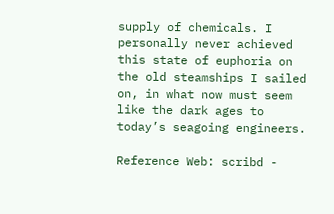supply of chemicals. I personally never achieved this state of euphoria on the old steamships I sailed on, in what now must seem like the dark ages to today’s seagoing engineers.

Reference Web: scribd -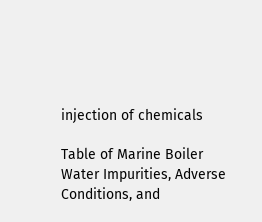injection of chemicals

Table of Marine Boiler Water Impurities, Adverse Conditions, and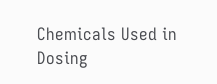Chemicals Used in Dosing